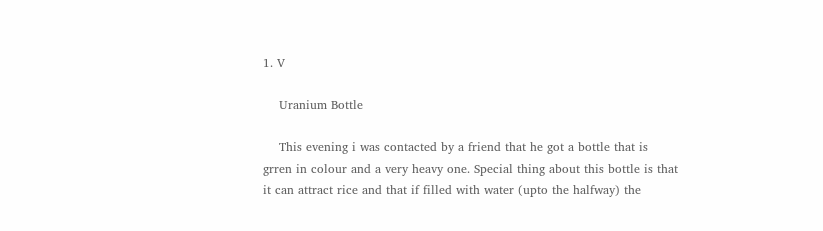1. V

    Uranium Bottle

    This evening i was contacted by a friend that he got a bottle that is grren in colour and a very heavy one. Special thing about this bottle is that it can attract rice and that if filled with water (upto the halfway) the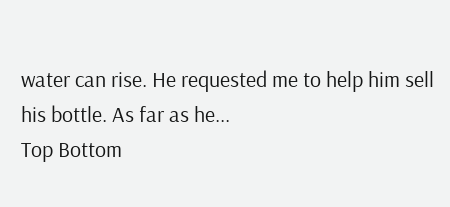water can rise. He requested me to help him sell his bottle. As far as he...
Top Bottom